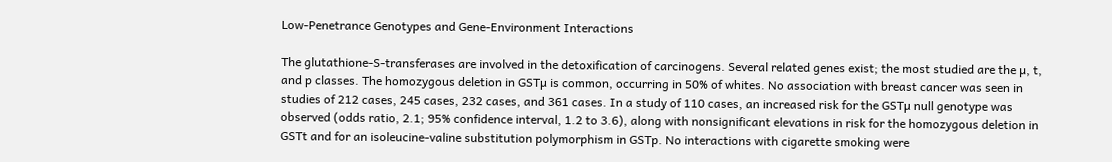Low-Penetrance Genotypes and Gene-Environment Interactions

The glutathione-S-transferases are involved in the detoxification of carcinogens. Several related genes exist; the most studied are the µ, t, and p classes. The homozygous deletion in GSTµ is common, occurring in 50% of whites. No association with breast cancer was seen in studies of 212 cases, 245 cases, 232 cases, and 361 cases. In a study of 110 cases, an increased risk for the GSTµ null genotype was observed (odds ratio, 2.1; 95% confidence interval, 1.2 to 3.6), along with nonsignificant elevations in risk for the homozygous deletion in GSTt and for an isoleucine-valine substitution polymorphism in GSTp. No interactions with cigarette smoking were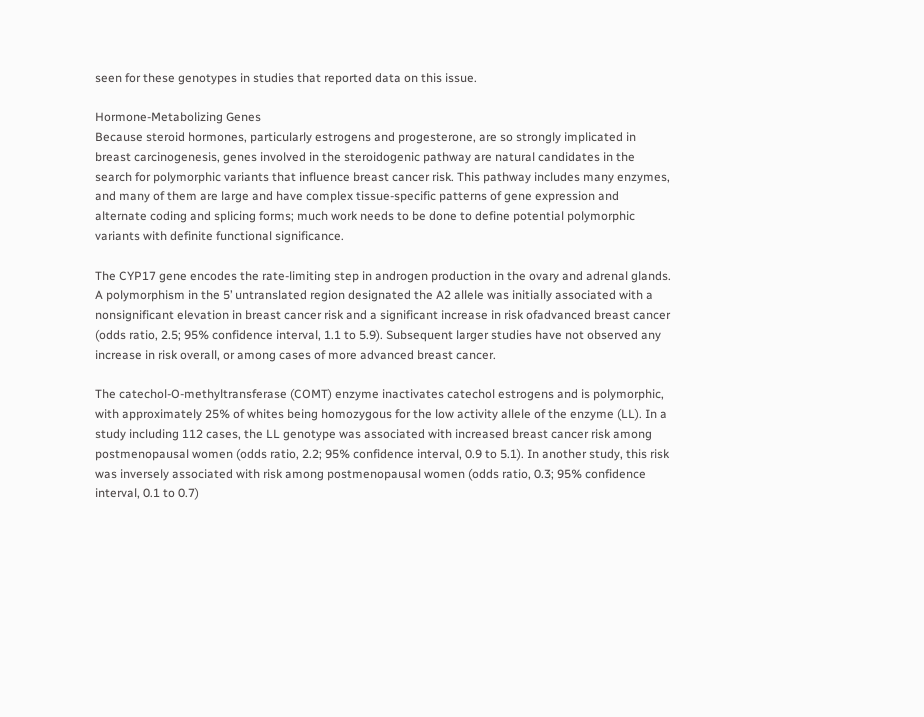seen for these genotypes in studies that reported data on this issue.

Hormone-Metabolizing Genes
Because steroid hormones, particularly estrogens and progesterone, are so strongly implicated in breast carcinogenesis, genes involved in the steroidogenic pathway are natural candidates in the search for polymorphic variants that influence breast cancer risk. This pathway includes many enzymes, and many of them are large and have complex tissue-specific patterns of gene expression and alternate coding and splicing forms; much work needs to be done to define potential polymorphic variants with definite functional significance.

The CYP17 gene encodes the rate-limiting step in androgen production in the ovary and adrenal glands. A polymorphism in the 5’ untranslated region designated the A2 allele was initially associated with a nonsignificant elevation in breast cancer risk and a significant increase in risk ofadvanced breast cancer (odds ratio, 2.5; 95% confidence interval, 1.1 to 5.9). Subsequent larger studies have not observed any increase in risk overall, or among cases of more advanced breast cancer.

The catechol-O-methyltransferase (COMT) enzyme inactivates catechol estrogens and is polymorphic, with approximately 25% of whites being homozygous for the low activity allele of the enzyme (LL). In a study including 112 cases, the LL genotype was associated with increased breast cancer risk among postmenopausal women (odds ratio, 2.2; 95% confidence interval, 0.9 to 5.1). In another study, this risk was inversely associated with risk among postmenopausal women (odds ratio, 0.3; 95% confidence interval, 0.1 to 0.7)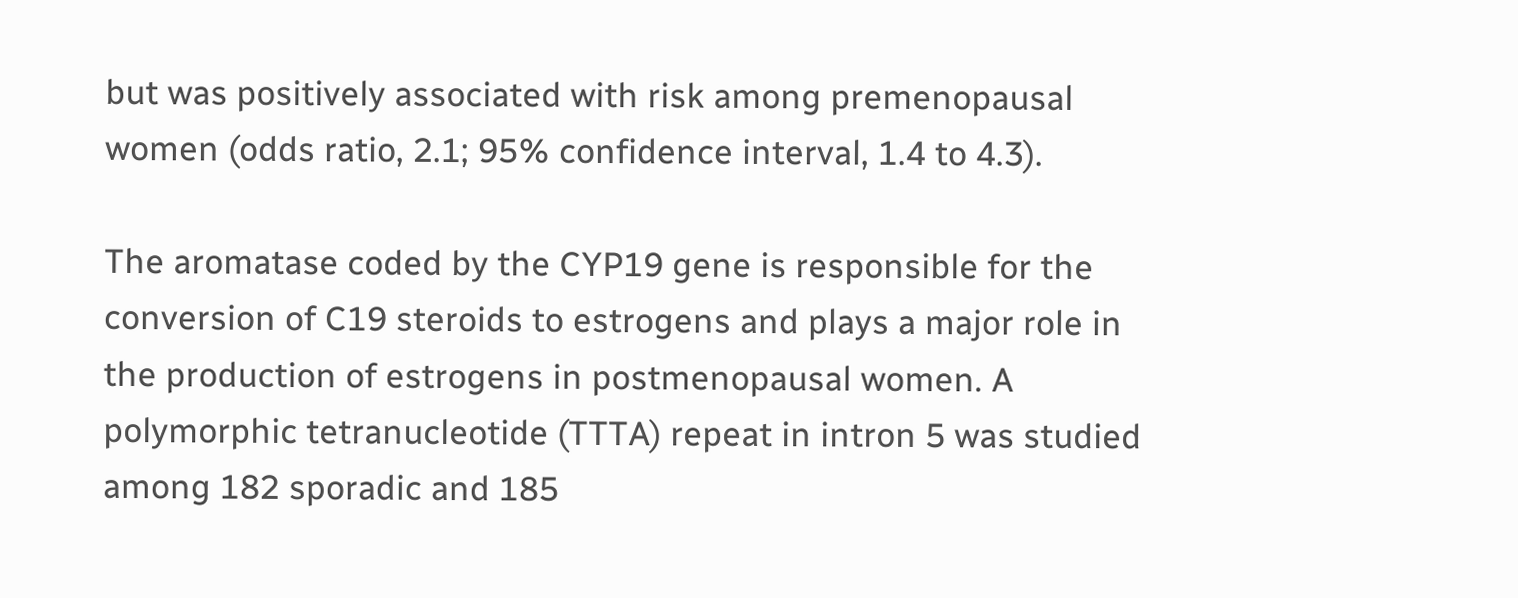but was positively associated with risk among premenopausal women (odds ratio, 2.1; 95% confidence interval, 1.4 to 4.3).

The aromatase coded by the CYP19 gene is responsible for the conversion of C19 steroids to estrogens and plays a major role in the production of estrogens in postmenopausal women. A polymorphic tetranucleotide (TTTA) repeat in intron 5 was studied among 182 sporadic and 185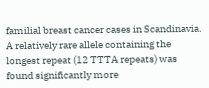familial breast cancer cases in Scandinavia. A relatively rare allele containing the longest repeat (12 TTTA repeats) was found significantly more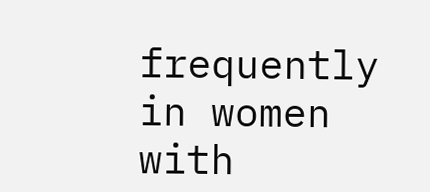frequently in women with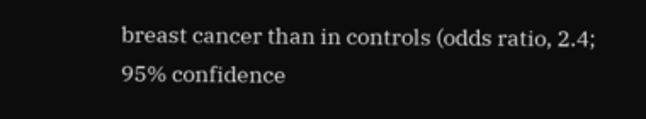breast cancer than in controls (odds ratio, 2.4; 95% confidence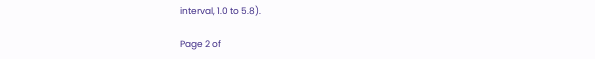interval, 1.0 to 5.8).

Page 2 of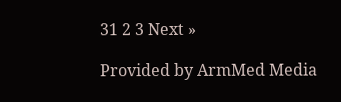31 2 3 Next »

Provided by ArmMed Media